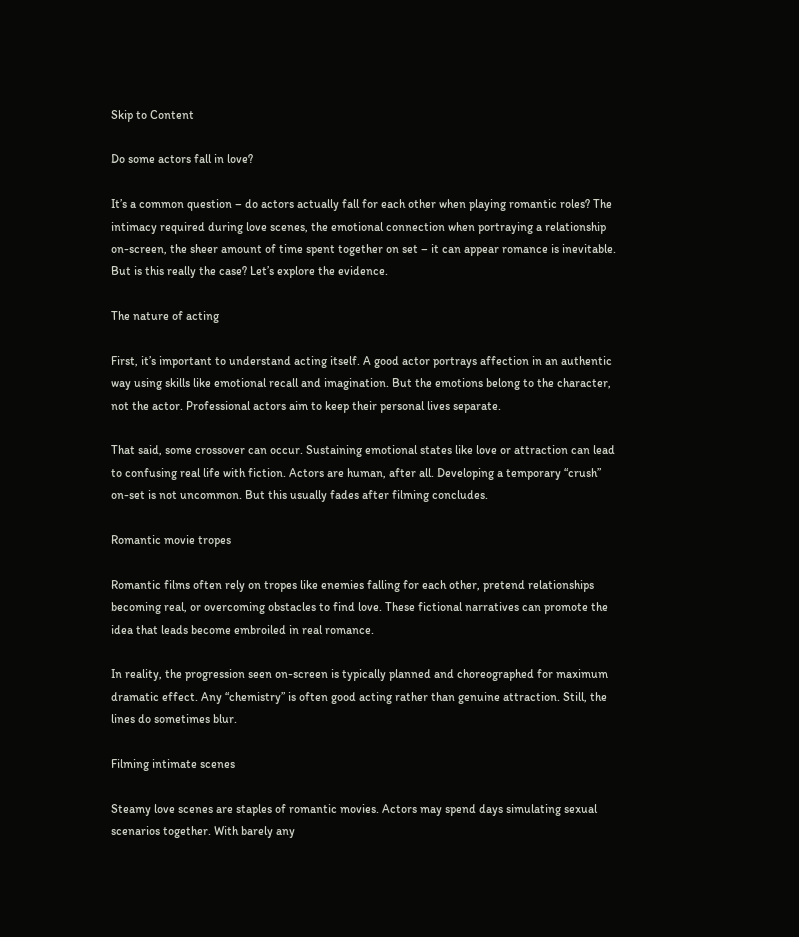Skip to Content

Do some actors fall in love?

It’s a common question – do actors actually fall for each other when playing romantic roles? The intimacy required during love scenes, the emotional connection when portraying a relationship on-screen, the sheer amount of time spent together on set – it can appear romance is inevitable. But is this really the case? Let’s explore the evidence.

The nature of acting

First, it’s important to understand acting itself. A good actor portrays affection in an authentic way using skills like emotional recall and imagination. But the emotions belong to the character, not the actor. Professional actors aim to keep their personal lives separate.

That said, some crossover can occur. Sustaining emotional states like love or attraction can lead to confusing real life with fiction. Actors are human, after all. Developing a temporary “crush” on-set is not uncommon. But this usually fades after filming concludes.

Romantic movie tropes

Romantic films often rely on tropes like enemies falling for each other, pretend relationships becoming real, or overcoming obstacles to find love. These fictional narratives can promote the idea that leads become embroiled in real romance.

In reality, the progression seen on-screen is typically planned and choreographed for maximum dramatic effect. Any “chemistry” is often good acting rather than genuine attraction. Still, the lines do sometimes blur.

Filming intimate scenes

Steamy love scenes are staples of romantic movies. Actors may spend days simulating sexual scenarios together. With barely any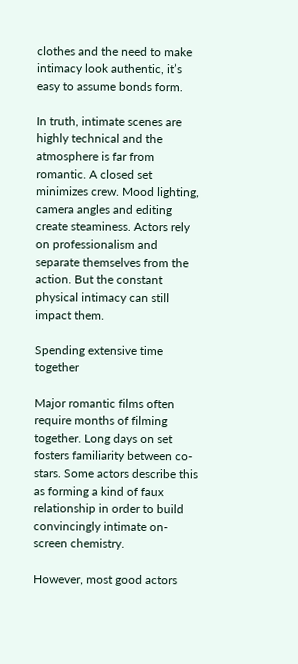clothes and the need to make intimacy look authentic, it’s easy to assume bonds form.

In truth, intimate scenes are highly technical and the atmosphere is far from romantic. A closed set minimizes crew. Mood lighting, camera angles and editing create steaminess. Actors rely on professionalism and separate themselves from the action. But the constant physical intimacy can still impact them.

Spending extensive time together

Major romantic films often require months of filming together. Long days on set fosters familiarity between co-stars. Some actors describe this as forming a kind of faux relationship in order to build convincingly intimate on-screen chemistry.

However, most good actors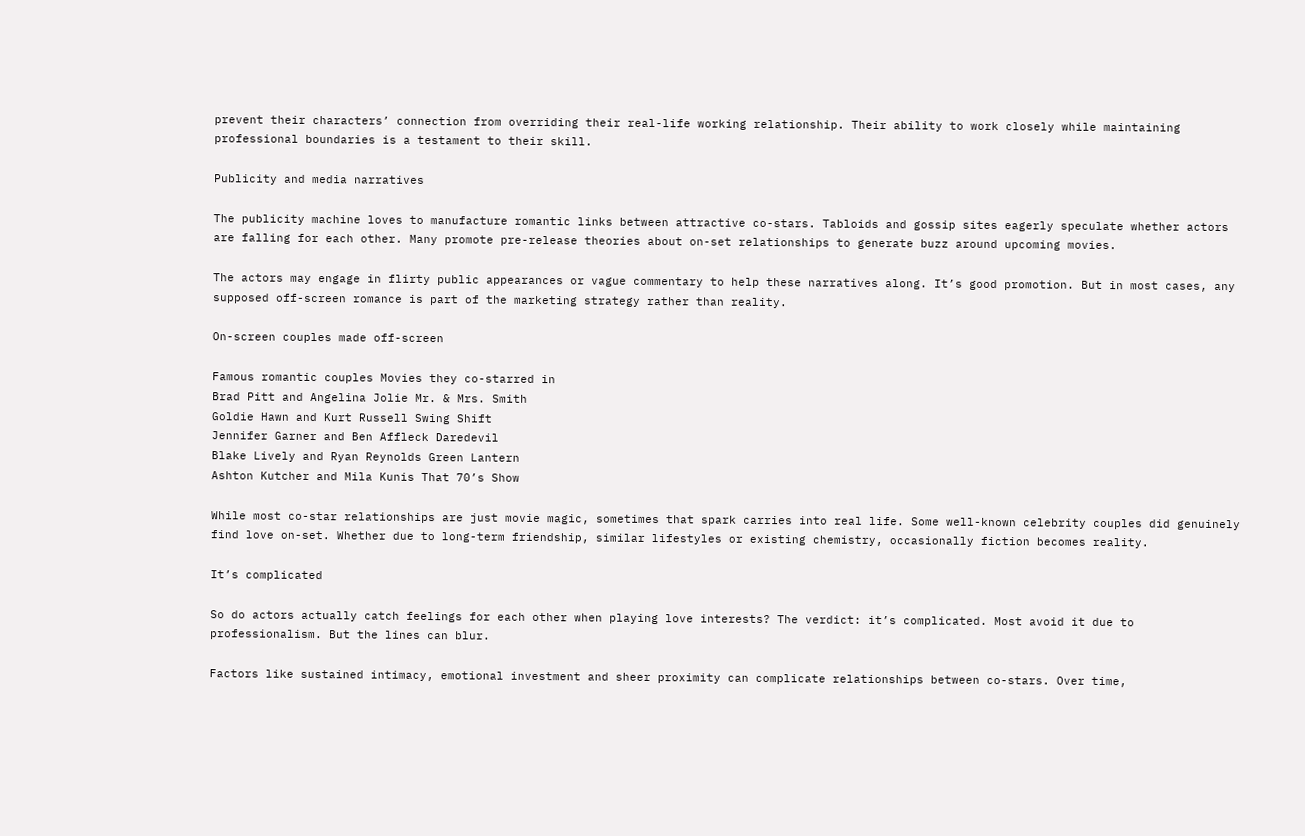prevent their characters’ connection from overriding their real-life working relationship. Their ability to work closely while maintaining professional boundaries is a testament to their skill.

Publicity and media narratives

The publicity machine loves to manufacture romantic links between attractive co-stars. Tabloids and gossip sites eagerly speculate whether actors are falling for each other. Many promote pre-release theories about on-set relationships to generate buzz around upcoming movies.

The actors may engage in flirty public appearances or vague commentary to help these narratives along. It’s good promotion. But in most cases, any supposed off-screen romance is part of the marketing strategy rather than reality.

On-screen couples made off-screen

Famous romantic couples Movies they co-starred in
Brad Pitt and Angelina Jolie Mr. & Mrs. Smith
Goldie Hawn and Kurt Russell Swing Shift
Jennifer Garner and Ben Affleck Daredevil
Blake Lively and Ryan Reynolds Green Lantern
Ashton Kutcher and Mila Kunis That 70’s Show

While most co-star relationships are just movie magic, sometimes that spark carries into real life. Some well-known celebrity couples did genuinely find love on-set. Whether due to long-term friendship, similar lifestyles or existing chemistry, occasionally fiction becomes reality.

It’s complicated

So do actors actually catch feelings for each other when playing love interests? The verdict: it’s complicated. Most avoid it due to professionalism. But the lines can blur.

Factors like sustained intimacy, emotional investment and sheer proximity can complicate relationships between co-stars. Over time,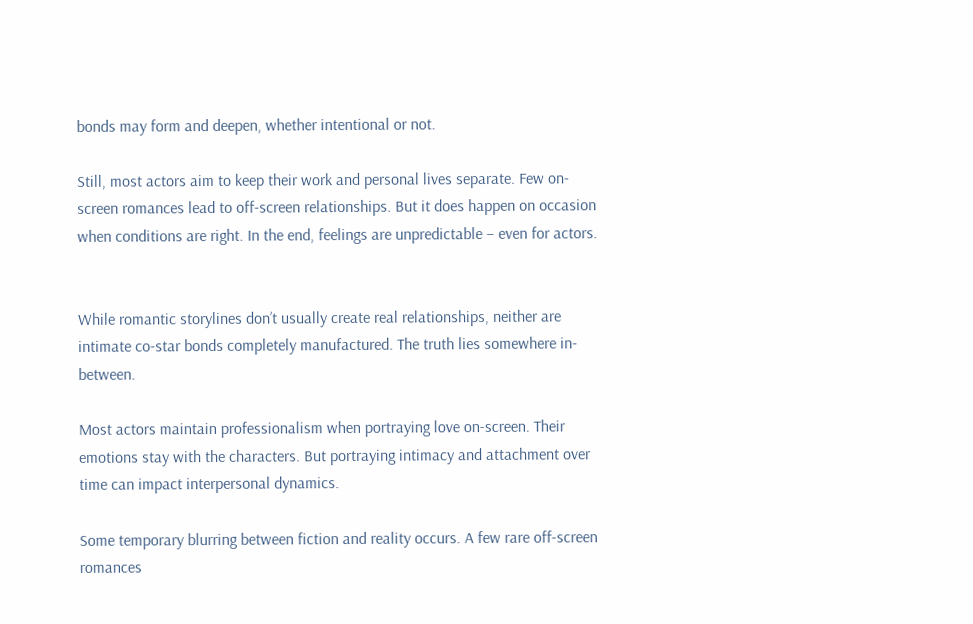bonds may form and deepen, whether intentional or not.

Still, most actors aim to keep their work and personal lives separate. Few on-screen romances lead to off-screen relationships. But it does happen on occasion when conditions are right. In the end, feelings are unpredictable – even for actors.


While romantic storylines don’t usually create real relationships, neither are intimate co-star bonds completely manufactured. The truth lies somewhere in-between.

Most actors maintain professionalism when portraying love on-screen. Their emotions stay with the characters. But portraying intimacy and attachment over time can impact interpersonal dynamics.

Some temporary blurring between fiction and reality occurs. A few rare off-screen romances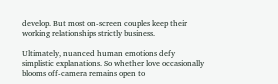develop. But most on-screen couples keep their working relationships strictly business.

Ultimately, nuanced human emotions defy simplistic explanations. So whether love occasionally blooms off-camera remains open to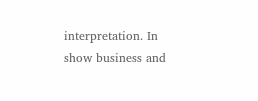interpretation. In show business and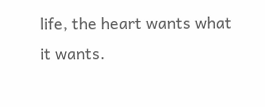life, the heart wants what it wants.